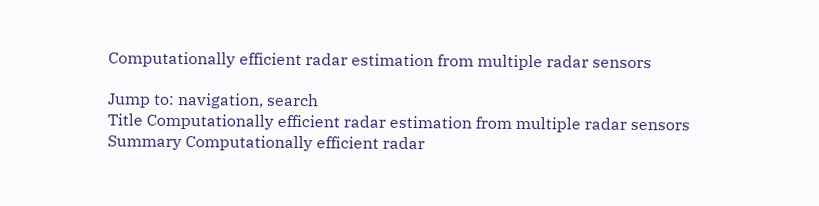Computationally efficient radar estimation from multiple radar sensors

Jump to: navigation, search
Title Computationally efficient radar estimation from multiple radar sensors
Summary Computationally efficient radar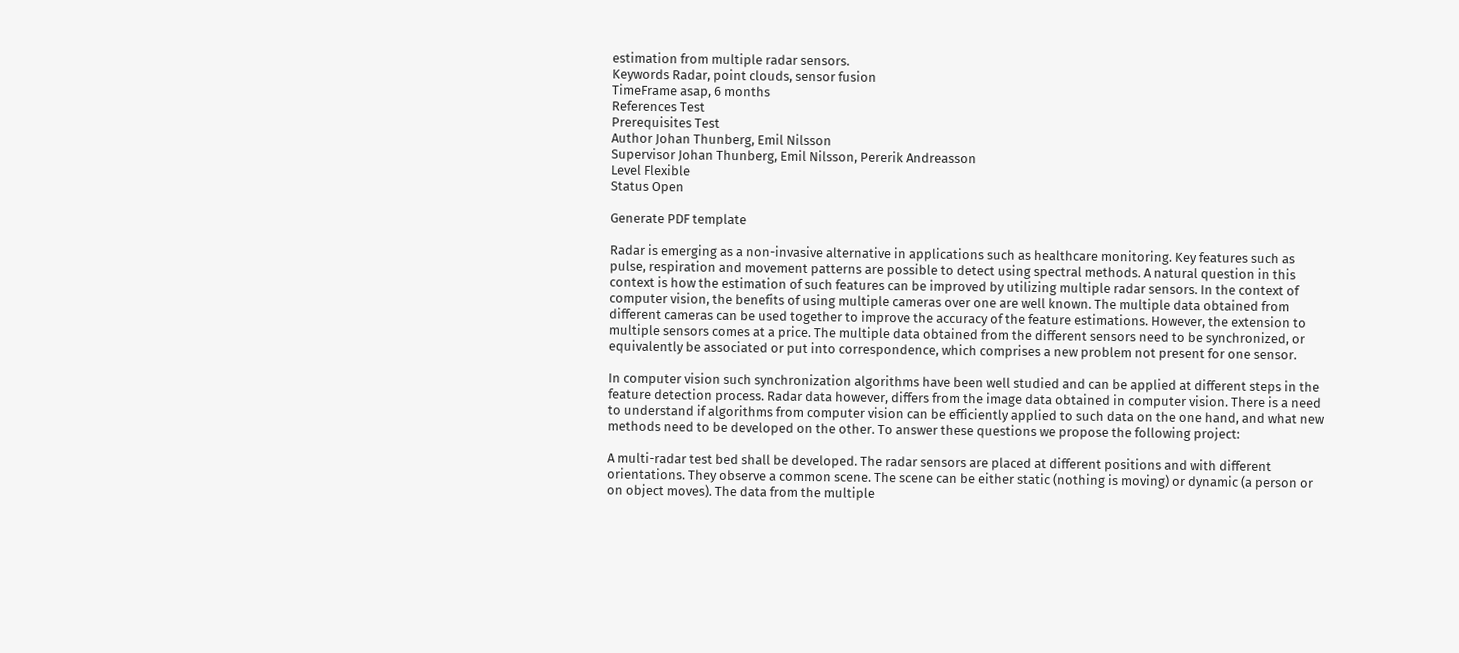estimation from multiple radar sensors.
Keywords Radar, point clouds, sensor fusion
TimeFrame asap, 6 months
References Test
Prerequisites Test
Author Johan Thunberg, Emil Nilsson
Supervisor Johan Thunberg, Emil Nilsson, Pererik Andreasson
Level Flexible
Status Open

Generate PDF template

Radar is emerging as a non-invasive alternative in applications such as healthcare monitoring. Key features such as pulse, respiration and movement patterns are possible to detect using spectral methods. A natural question in this context is how the estimation of such features can be improved by utilizing multiple radar sensors. In the context of computer vision, the benefits of using multiple cameras over one are well known. The multiple data obtained from different cameras can be used together to improve the accuracy of the feature estimations. However, the extension to multiple sensors comes at a price. The multiple data obtained from the different sensors need to be synchronized, or equivalently be associated or put into correspondence, which comprises a new problem not present for one sensor.

In computer vision such synchronization algorithms have been well studied and can be applied at different steps in the feature detection process. Radar data however, differs from the image data obtained in computer vision. There is a need to understand if algorithms from computer vision can be efficiently applied to such data on the one hand, and what new methods need to be developed on the other. To answer these questions we propose the following project:

A multi-radar test bed shall be developed. The radar sensors are placed at different positions and with different orientations. They observe a common scene. The scene can be either static (nothing is moving) or dynamic (a person or on object moves). The data from the multiple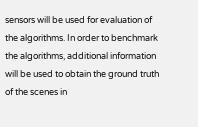sensors will be used for evaluation of the algorithms. In order to benchmark the algorithms, additional information will be used to obtain the ground truth of the scenes in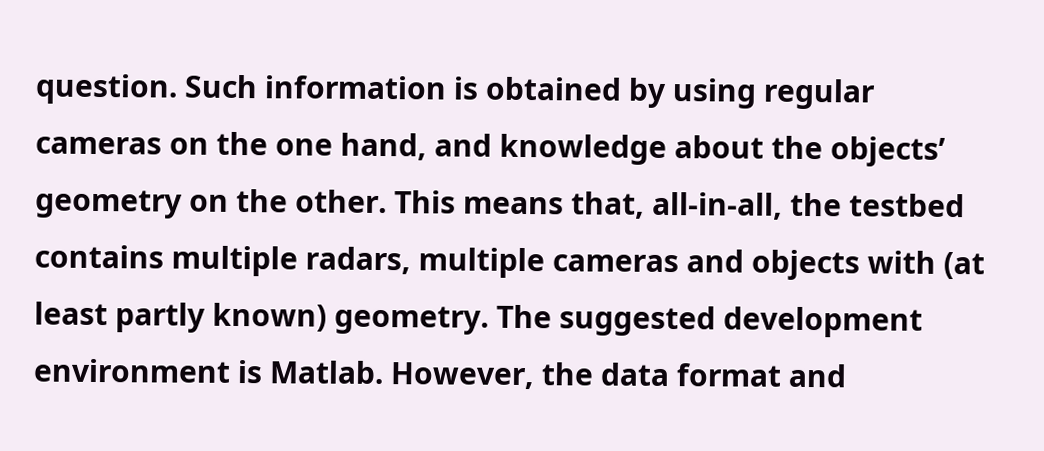question. Such information is obtained by using regular cameras on the one hand, and knowledge about the objects’ geometry on the other. This means that, all-in-all, the testbed contains multiple radars, multiple cameras and objects with (at least partly known) geometry. The suggested development environment is Matlab. However, the data format and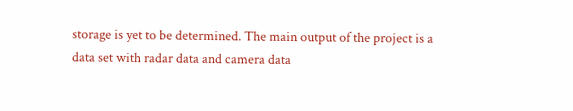storage is yet to be determined. The main output of the project is a data set with radar data and camera data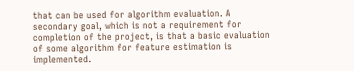that can be used for algorithm evaluation. A secondary goal, which is not a requirement for completion of the project, is that a basic evaluation of some algorithm for feature estimation is implemented.